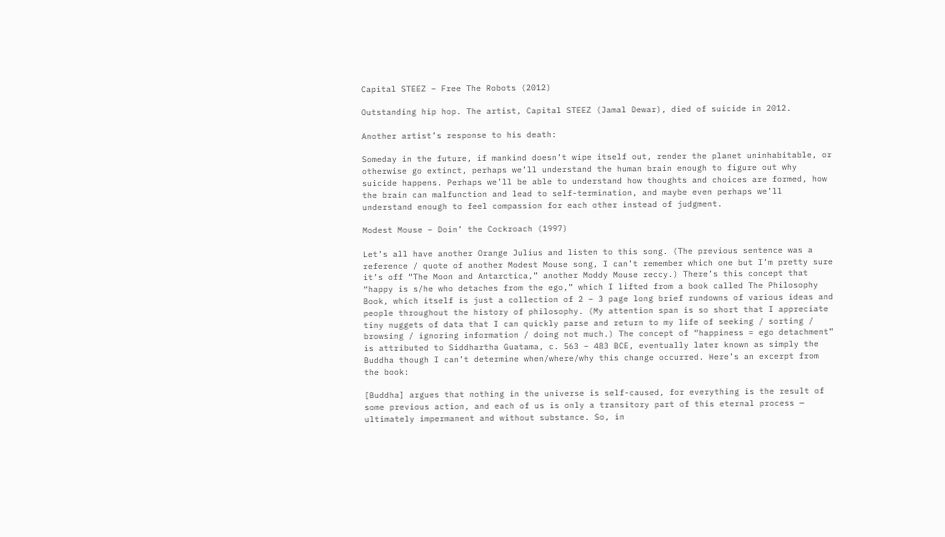Capital STEEZ – Free The Robots (2012)

Outstanding hip hop. The artist, Capital STEEZ (Jamal Dewar), died of suicide in 2012.

Another artist’s response to his death:

Someday in the future, if mankind doesn’t wipe itself out, render the planet uninhabitable, or otherwise go extinct, perhaps we’ll understand the human brain enough to figure out why suicide happens. Perhaps we’ll be able to understand how thoughts and choices are formed, how the brain can malfunction and lead to self-termination, and maybe even perhaps we’ll understand enough to feel compassion for each other instead of judgment.

Modest Mouse – Doin’ the Cockroach (1997)

Let’s all have another Orange Julius and listen to this song. (The previous sentence was a reference / quote of another Modest Mouse song, I can’t remember which one but I’m pretty sure it’s off “The Moon and Antarctica,” another Moddy Mouse reccy.) There’s this concept that “happy is s/he who detaches from the ego,” which I lifted from a book called The Philosophy Book, which itself is just a collection of 2 – 3 page long brief rundowns of various ideas and people throughout the history of philosophy. (My attention span is so short that I appreciate tiny nuggets of data that I can quickly parse and return to my life of seeking / sorting / browsing / ignoring information / doing not much.) The concept of “happiness = ego detachment” is attributed to Siddhartha Guatama, c. 563 – 483 BCE, eventually later known as simply the Buddha though I can’t determine when/where/why this change occurred. Here’s an excerpt from the book:

[Buddha] argues that nothing in the universe is self-caused, for everything is the result of some previous action, and each of us is only a transitory part of this eternal process — ultimately impermanent and without substance. So, in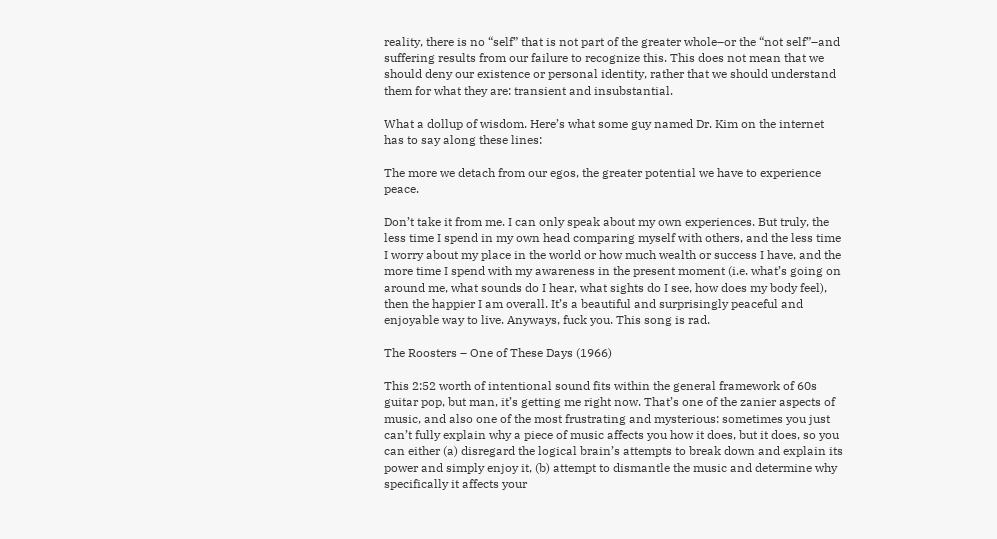reality, there is no “self” that is not part of the greater whole–or the “not self”–and suffering results from our failure to recognize this. This does not mean that we should deny our existence or personal identity, rather that we should understand them for what they are: transient and insubstantial.

What a dollup of wisdom. Here’s what some guy named Dr. Kim on the internet has to say along these lines:

The more we detach from our egos, the greater potential we have to experience peace.

Don’t take it from me. I can only speak about my own experiences. But truly, the less time I spend in my own head comparing myself with others, and the less time I worry about my place in the world or how much wealth or success I have, and the more time I spend with my awareness in the present moment (i.e. what’s going on around me, what sounds do I hear, what sights do I see, how does my body feel), then the happier I am overall. It’s a beautiful and surprisingly peaceful and enjoyable way to live. Anyways, fuck you. This song is rad.

The Roosters – One of These Days (1966)

This 2:52 worth of intentional sound fits within the general framework of 60s guitar pop, but man, it’s getting me right now. That’s one of the zanier aspects of music, and also one of the most frustrating and mysterious: sometimes you just can’t fully explain why a piece of music affects you how it does, but it does, so you can either (a) disregard the logical brain’s attempts to break down and explain its power and simply enjoy it, (b) attempt to dismantle the music and determine why specifically it affects your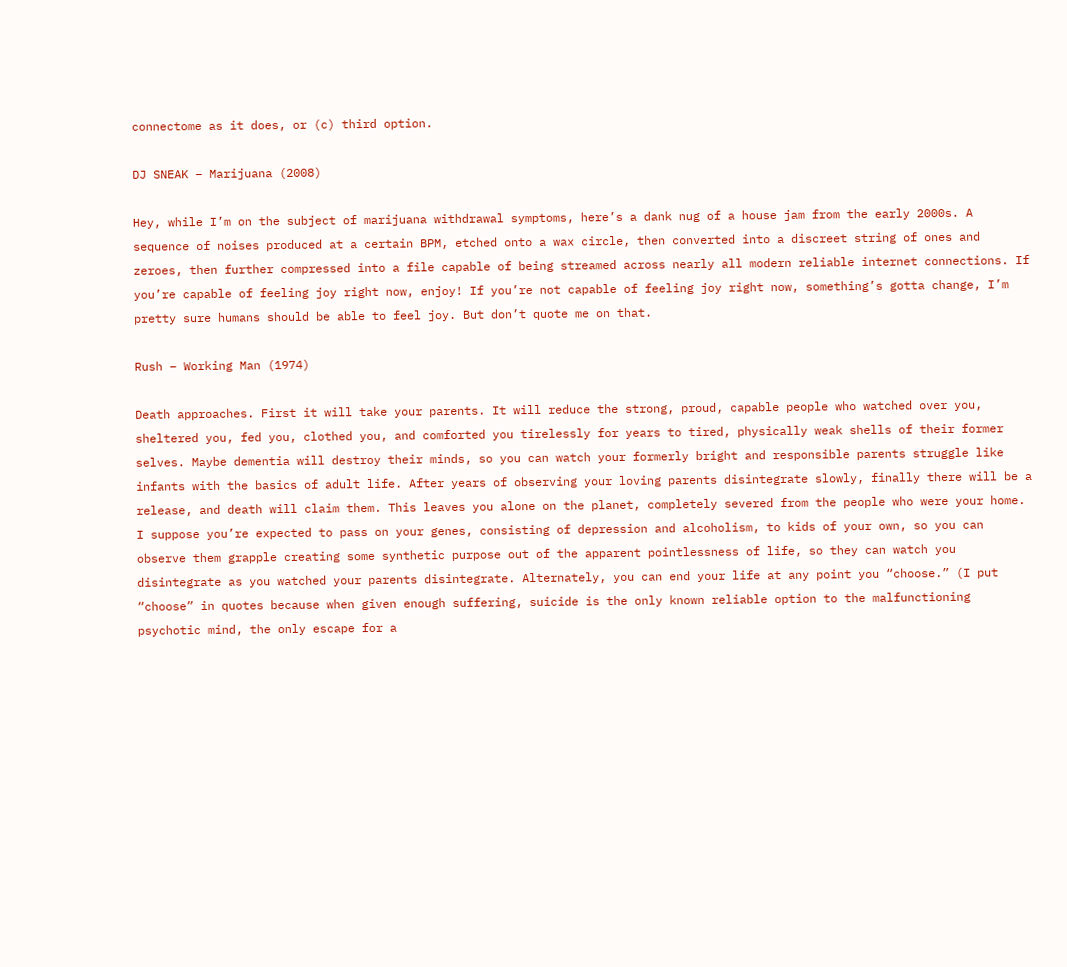connectome as it does, or (c) third option.

DJ SNEAK – Marijuana (2008)

Hey, while I’m on the subject of marijuana withdrawal symptoms, here’s a dank nug of a house jam from the early 2000s. A sequence of noises produced at a certain BPM, etched onto a wax circle, then converted into a discreet string of ones and zeroes, then further compressed into a file capable of being streamed across nearly all modern reliable internet connections. If you’re capable of feeling joy right now, enjoy! If you’re not capable of feeling joy right now, something’s gotta change, I’m pretty sure humans should be able to feel joy. But don’t quote me on that.

Rush – Working Man (1974)

Death approaches. First it will take your parents. It will reduce the strong, proud, capable people who watched over you, sheltered you, fed you, clothed you, and comforted you tirelessly for years to tired, physically weak shells of their former selves. Maybe dementia will destroy their minds, so you can watch your formerly bright and responsible parents struggle like infants with the basics of adult life. After years of observing your loving parents disintegrate slowly, finally there will be a release, and death will claim them. This leaves you alone on the planet, completely severed from the people who were your home. I suppose you’re expected to pass on your genes, consisting of depression and alcoholism, to kids of your own, so you can observe them grapple creating some synthetic purpose out of the apparent pointlessness of life, so they can watch you disintegrate as you watched your parents disintegrate. Alternately, you can end your life at any point you “choose.” (I put “choose” in quotes because when given enough suffering, suicide is the only known reliable option to the malfunctioning psychotic mind, the only escape for a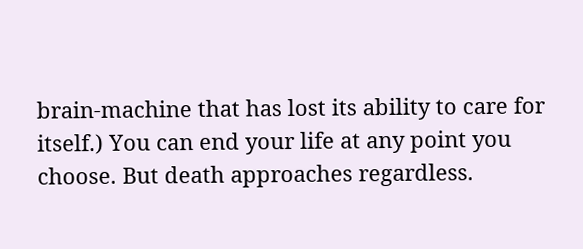brain-machine that has lost its ability to care for itself.) You can end your life at any point you choose. But death approaches regardless.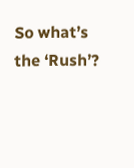So what’s the ‘Rush’?